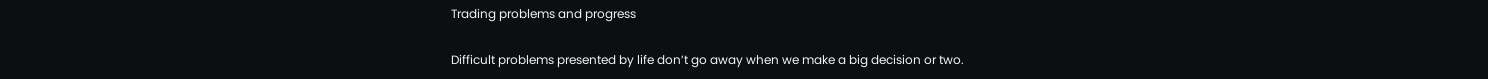Trading problems and progress

Difficult problems presented by life don’t go away when we make a big decision or two.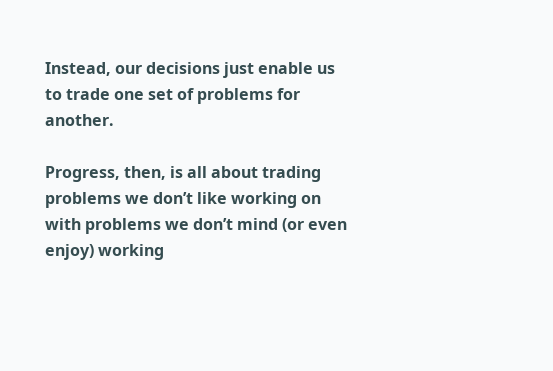Instead, our decisions just enable us to trade one set of problems for another.

Progress, then, is all about trading problems we don’t like working on with problems we don’t mind (or even enjoy) working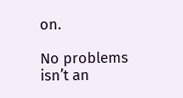on.

No problems isn’t an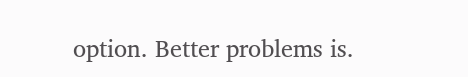option. Better problems is.